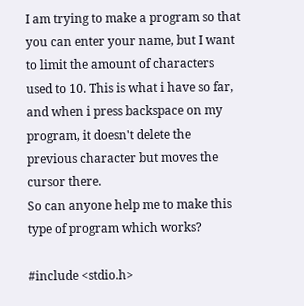I am trying to make a program so that you can enter your name, but I want to limit the amount of characters used to 10. This is what i have so far, and when i press backspace on my program, it doesn't delete the previous character but moves the cursor there.
So can anyone help me to make this type of program which works?

#include <stdio.h>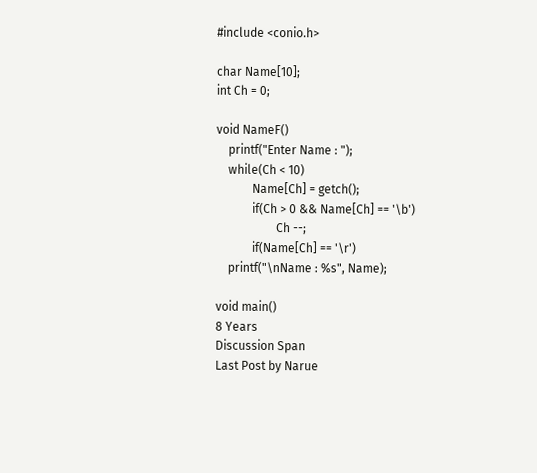#include <conio.h>

char Name[10];
int Ch = 0;

void NameF()
    printf("Enter Name : ");
    while(Ch < 10)
            Name[Ch] = getch();
            if(Ch > 0 && Name[Ch] == '\b')
                    Ch --;
            if(Name[Ch] == '\r')
    printf("\nName : %s", Name);

void main()
8 Years
Discussion Span
Last Post by Narue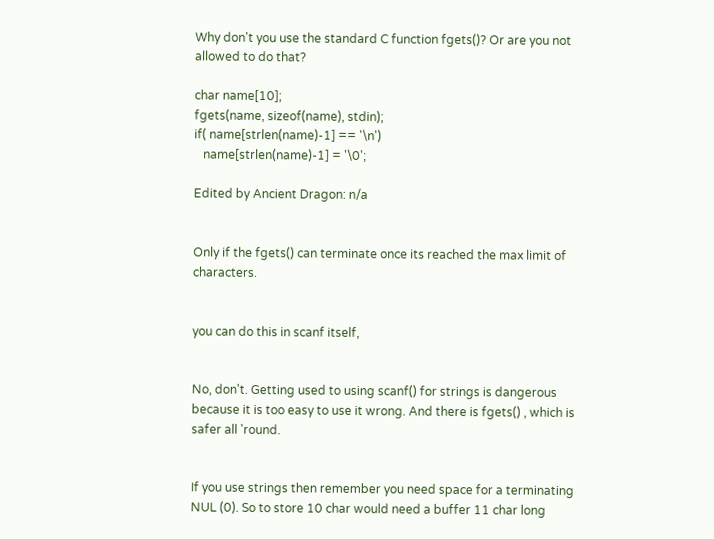Why don't you use the standard C function fgets()? Or are you not allowed to do that?

char name[10];
fgets(name, sizeof(name), stdin);
if( name[strlen(name)-1] == '\n')
   name[strlen(name)-1] = '\0';

Edited by Ancient Dragon: n/a


Only if the fgets() can terminate once its reached the max limit of characters.


you can do this in scanf itself,


No, don't. Getting used to using scanf() for strings is dangerous because it is too easy to use it wrong. And there is fgets() , which is safer all 'round.


If you use strings then remember you need space for a terminating NUL (0). So to store 10 char would need a buffer 11 char long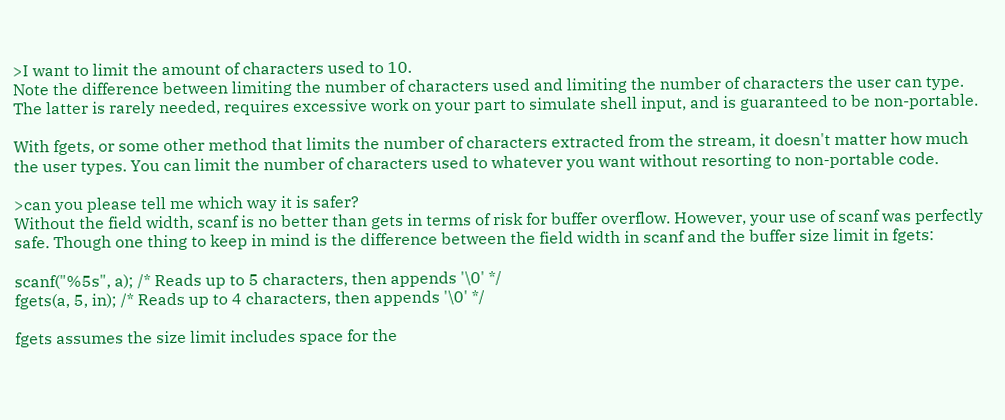>I want to limit the amount of characters used to 10.
Note the difference between limiting the number of characters used and limiting the number of characters the user can type. The latter is rarely needed, requires excessive work on your part to simulate shell input, and is guaranteed to be non-portable.

With fgets, or some other method that limits the number of characters extracted from the stream, it doesn't matter how much the user types. You can limit the number of characters used to whatever you want without resorting to non-portable code.

>can you please tell me which way it is safer?
Without the field width, scanf is no better than gets in terms of risk for buffer overflow. However, your use of scanf was perfectly safe. Though one thing to keep in mind is the difference between the field width in scanf and the buffer size limit in fgets:

scanf("%5s", a); /* Reads up to 5 characters, then appends '\0' */
fgets(a, 5, in); /* Reads up to 4 characters, then appends '\0' */

fgets assumes the size limit includes space for the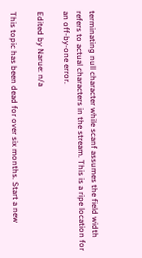terminating null character while scanf assumes the field width refers to actual characters in the stream. This is a ripe location for an off-by-one error.

Edited by Narue: n/a

This topic has been dead for over six months. Start a new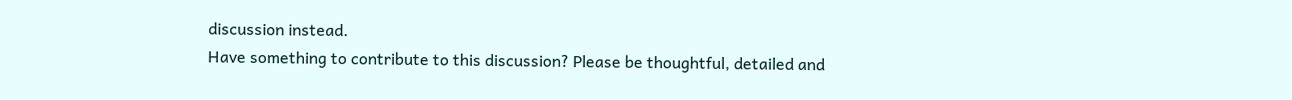discussion instead.
Have something to contribute to this discussion? Please be thoughtful, detailed and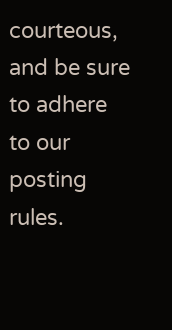courteous, and be sure to adhere to our posting rules.